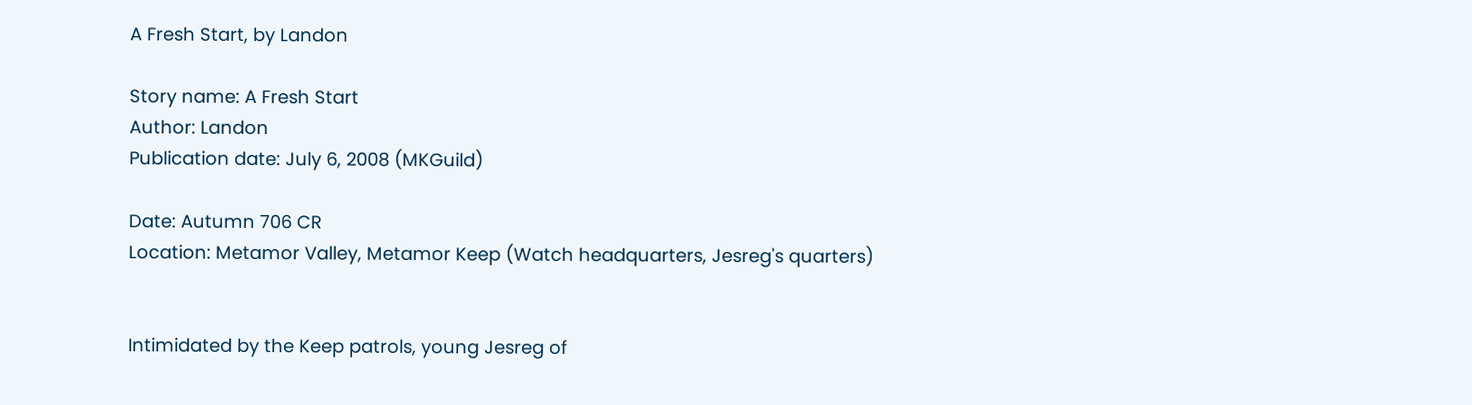A Fresh Start, by Landon

Story name: A Fresh Start
Author: Landon
Publication date: July 6, 2008 (MKGuild)

Date: Autumn 706 CR
Location: Metamor Valley, Metamor Keep (Watch headquarters, Jesreg's quarters)


Intimidated by the Keep patrols, young Jesreg of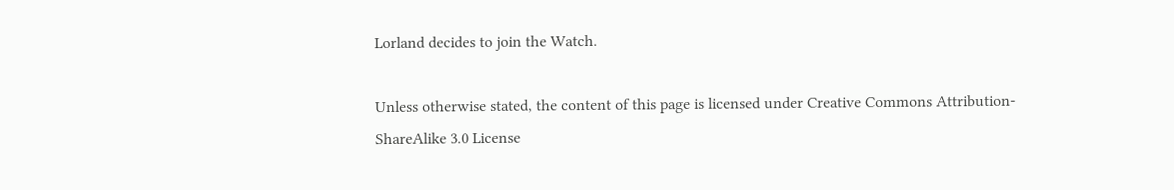Lorland decides to join the Watch.

Unless otherwise stated, the content of this page is licensed under Creative Commons Attribution-ShareAlike 3.0 License